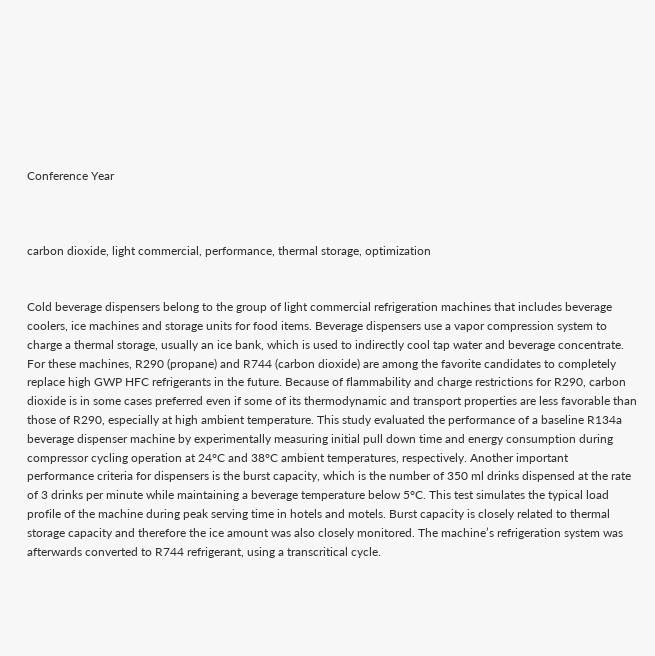Conference Year



carbon dioxide, light commercial, performance, thermal storage, optimization


Cold beverage dispensers belong to the group of light commercial refrigeration machines that includes beverage coolers, ice machines and storage units for food items. Beverage dispensers use a vapor compression system to charge a thermal storage, usually an ice bank, which is used to indirectly cool tap water and beverage concentrate. For these machines, R290 (propane) and R744 (carbon dioxide) are among the favorite candidates to completely replace high GWP HFC refrigerants in the future. Because of flammability and charge restrictions for R290, carbon dioxide is in some cases preferred even if some of its thermodynamic and transport properties are less favorable than those of R290, especially at high ambient temperature. This study evaluated the performance of a baseline R134a beverage dispenser machine by experimentally measuring initial pull down time and energy consumption during compressor cycling operation at 24°C and 38°C ambient temperatures, respectively. Another important performance criteria for dispensers is the burst capacity, which is the number of 350 ml drinks dispensed at the rate of 3 drinks per minute while maintaining a beverage temperature below 5°C. This test simulates the typical load profile of the machine during peak serving time in hotels and motels. Burst capacity is closely related to thermal storage capacity and therefore the ice amount was also closely monitored. The machine’s refrigeration system was afterwards converted to R744 refrigerant, using a transcritical cycle.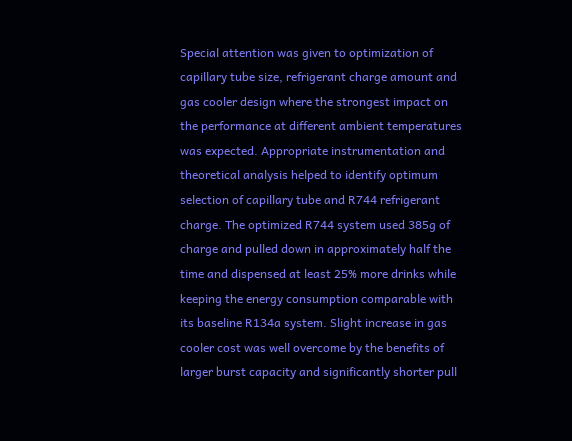Special attention was given to optimization of capillary tube size, refrigerant charge amount and gas cooler design where the strongest impact on the performance at different ambient temperatures was expected. Appropriate instrumentation and theoretical analysis helped to identify optimum selection of capillary tube and R744 refrigerant charge. The optimized R744 system used 385g of charge and pulled down in approximately half the time and dispensed at least 25% more drinks while keeping the energy consumption comparable with its baseline R134a system. Slight increase in gas cooler cost was well overcome by the benefits of larger burst capacity and significantly shorter pull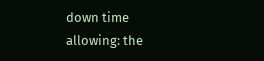down time allowing: the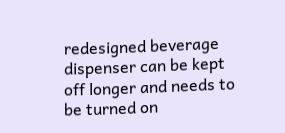redesigned beverage dispenser can be kept off longer and needs to be turned on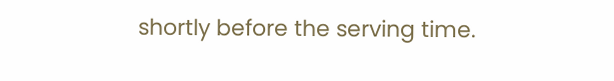shortly before the serving time.